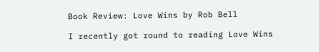Book Review: Love Wins by Rob Bell

I recently got round to reading Love Wins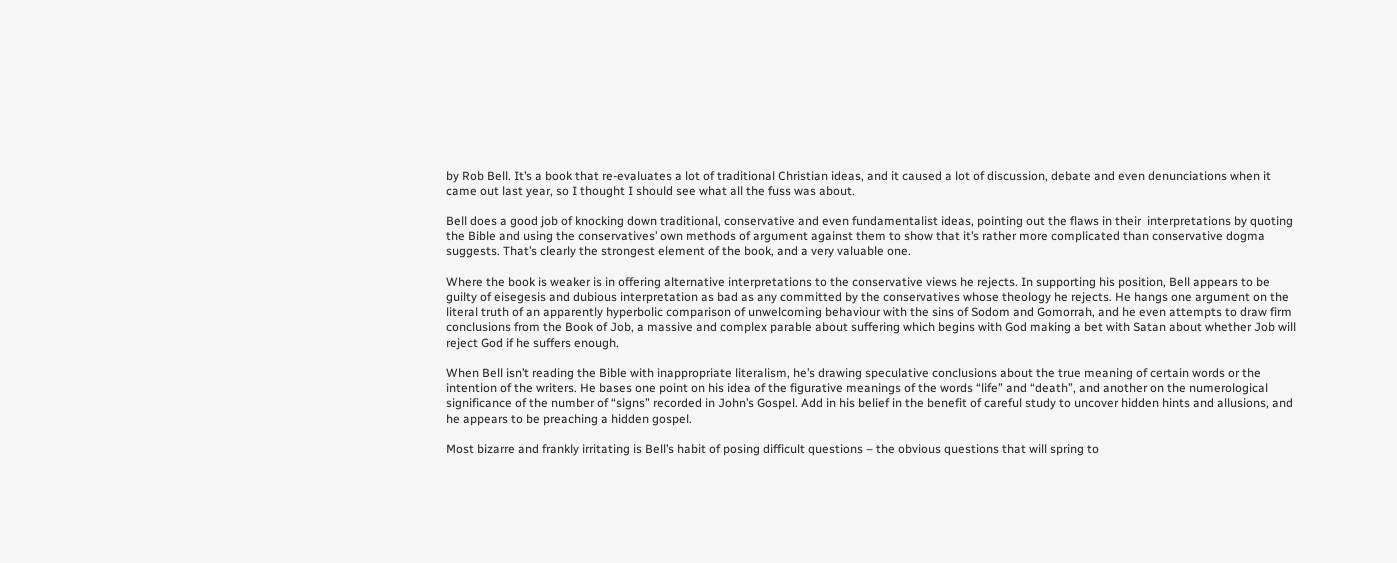by Rob Bell. It’s a book that re-evaluates a lot of traditional Christian ideas, and it caused a lot of discussion, debate and even denunciations when it came out last year, so I thought I should see what all the fuss was about.

Bell does a good job of knocking down traditional, conservative and even fundamentalist ideas, pointing out the flaws in their  interpretations by quoting the Bible and using the conservatives’ own methods of argument against them to show that it’s rather more complicated than conservative dogma suggests. That’s clearly the strongest element of the book, and a very valuable one.

Where the book is weaker is in offering alternative interpretations to the conservative views he rejects. In supporting his position, Bell appears to be guilty of eisegesis and dubious interpretation as bad as any committed by the conservatives whose theology he rejects. He hangs one argument on the literal truth of an apparently hyperbolic comparison of unwelcoming behaviour with the sins of Sodom and Gomorrah, and he even attempts to draw firm conclusions from the Book of Job, a massive and complex parable about suffering which begins with God making a bet with Satan about whether Job will reject God if he suffers enough.

When Bell isn’t reading the Bible with inappropriate literalism, he’s drawing speculative conclusions about the true meaning of certain words or the intention of the writers. He bases one point on his idea of the figurative meanings of the words “life” and “death”, and another on the numerological significance of the number of “signs” recorded in John’s Gospel. Add in his belief in the benefit of careful study to uncover hidden hints and allusions, and he appears to be preaching a hidden gospel.

Most bizarre and frankly irritating is Bell’s habit of posing difficult questions – the obvious questions that will spring to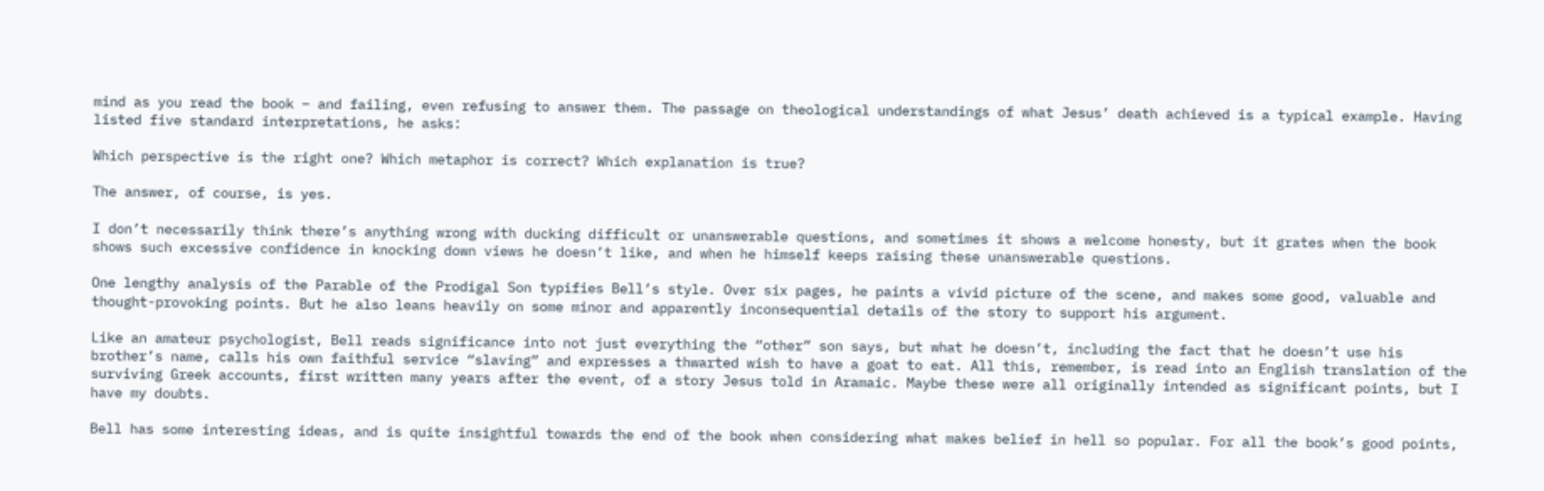mind as you read the book – and failing, even refusing to answer them. The passage on theological understandings of what Jesus’ death achieved is a typical example. Having listed five standard interpretations, he asks:

Which perspective is the right one? Which metaphor is correct? Which explanation is true?

The answer, of course, is yes.

I don’t necessarily think there’s anything wrong with ducking difficult or unanswerable questions, and sometimes it shows a welcome honesty, but it grates when the book shows such excessive confidence in knocking down views he doesn’t like, and when he himself keeps raising these unanswerable questions.

One lengthy analysis of the Parable of the Prodigal Son typifies Bell’s style. Over six pages, he paints a vivid picture of the scene, and makes some good, valuable and thought-provoking points. But he also leans heavily on some minor and apparently inconsequential details of the story to support his argument.

Like an amateur psychologist, Bell reads significance into not just everything the “other” son says, but what he doesn’t, including the fact that he doesn’t use his brother’s name, calls his own faithful service “slaving” and expresses a thwarted wish to have a goat to eat. All this, remember, is read into an English translation of the surviving Greek accounts, first written many years after the event, of a story Jesus told in Aramaic. Maybe these were all originally intended as significant points, but I have my doubts.

Bell has some interesting ideas, and is quite insightful towards the end of the book when considering what makes belief in hell so popular. For all the book’s good points,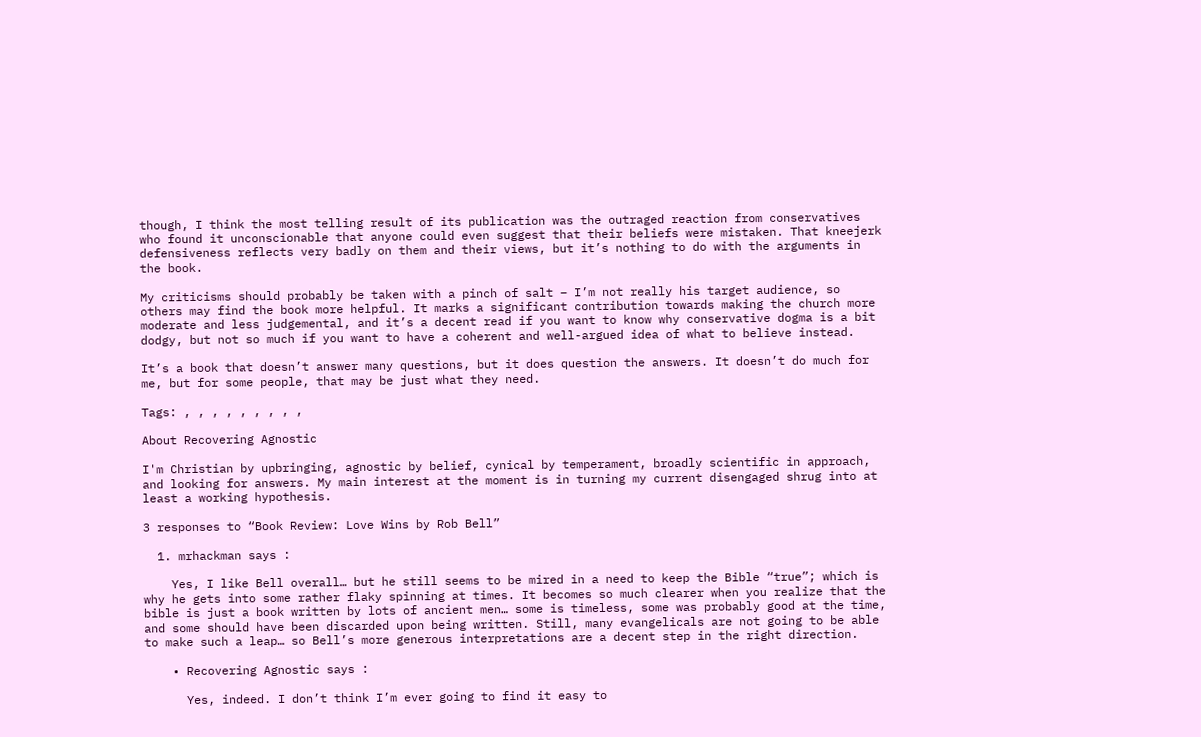though, I think the most telling result of its publication was the outraged reaction from conservatives who found it unconscionable that anyone could even suggest that their beliefs were mistaken. That kneejerk defensiveness reflects very badly on them and their views, but it’s nothing to do with the arguments in the book.

My criticisms should probably be taken with a pinch of salt – I’m not really his target audience, so others may find the book more helpful. It marks a significant contribution towards making the church more moderate and less judgemental, and it’s a decent read if you want to know why conservative dogma is a bit dodgy, but not so much if you want to have a coherent and well-argued idea of what to believe instead.

It’s a book that doesn’t answer many questions, but it does question the answers. It doesn’t do much for me, but for some people, that may be just what they need.

Tags: , , , , , , , , ,

About Recovering Agnostic

I'm Christian by upbringing, agnostic by belief, cynical by temperament, broadly scientific in approach, and looking for answers. My main interest at the moment is in turning my current disengaged shrug into at least a working hypothesis.

3 responses to “Book Review: Love Wins by Rob Bell”

  1. mrhackman says :

    Yes, I like Bell overall… but he still seems to be mired in a need to keep the Bible “true”; which is why he gets into some rather flaky spinning at times. It becomes so much clearer when you realize that the bible is just a book written by lots of ancient men… some is timeless, some was probably good at the time, and some should have been discarded upon being written. Still, many evangelicals are not going to be able to make such a leap… so Bell’s more generous interpretations are a decent step in the right direction.

    • Recovering Agnostic says :

      Yes, indeed. I don’t think I’m ever going to find it easy to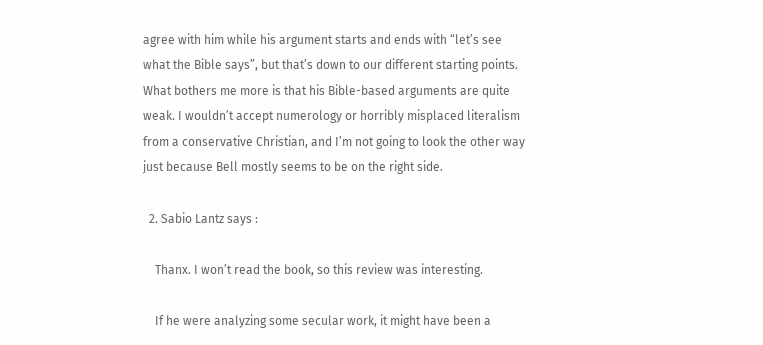agree with him while his argument starts and ends with “let’s see what the Bible says”, but that’s down to our different starting points. What bothers me more is that his Bible-based arguments are quite weak. I wouldn’t accept numerology or horribly misplaced literalism from a conservative Christian, and I’m not going to look the other way just because Bell mostly seems to be on the right side.

  2. Sabio Lantz says :

    Thanx. I won’t read the book, so this review was interesting.

    If he were analyzing some secular work, it might have been a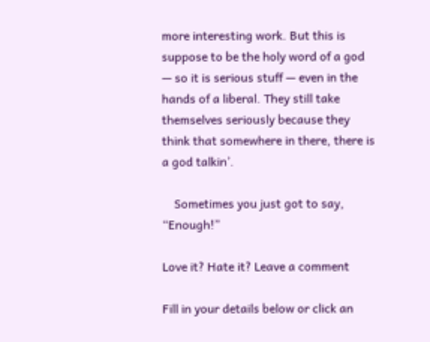more interesting work. But this is suppose to be the holy word of a god — so it is serious stuff — even in the hands of a liberal. They still take themselves seriously because they think that somewhere in there, there is a god talkin’.

    Sometimes you just got to say, “Enough!”

Love it? Hate it? Leave a comment

Fill in your details below or click an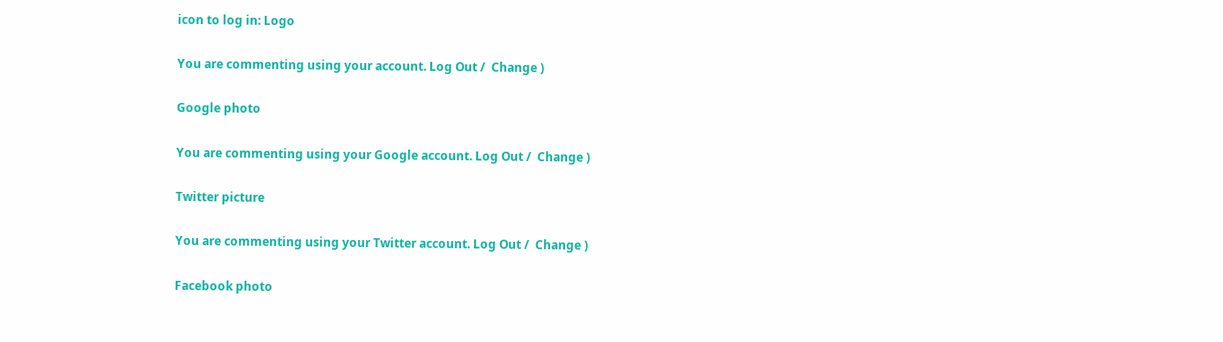icon to log in: Logo

You are commenting using your account. Log Out /  Change )

Google photo

You are commenting using your Google account. Log Out /  Change )

Twitter picture

You are commenting using your Twitter account. Log Out /  Change )

Facebook photo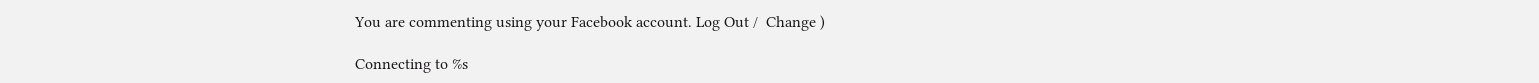You are commenting using your Facebook account. Log Out /  Change )

Connecting to %s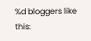%d bloggers like this: